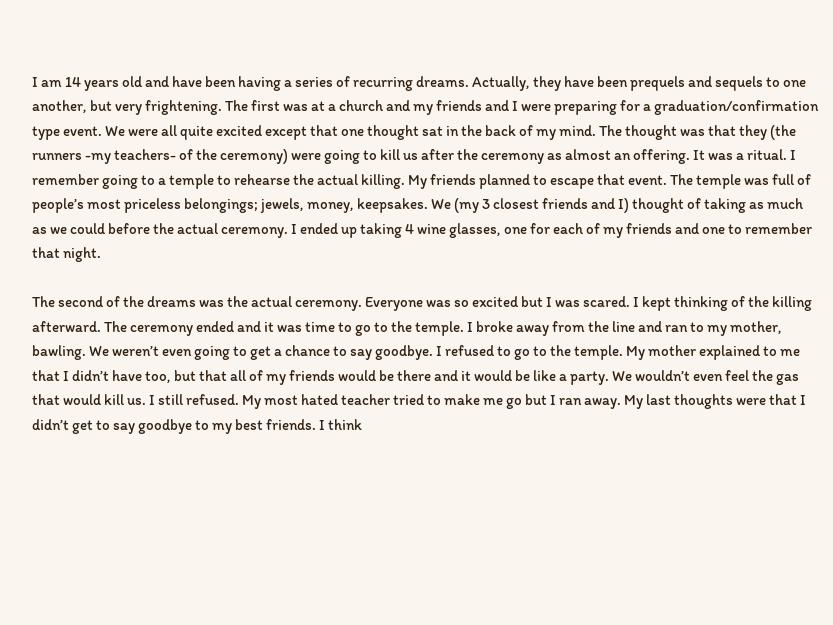I am 14 years old and have been having a series of recurring dreams. Actually, they have been prequels and sequels to one another, but very frightening. The first was at a church and my friends and I were preparing for a graduation/confirmation type event. We were all quite excited except that one thought sat in the back of my mind. The thought was that they (the runners -my teachers- of the ceremony) were going to kill us after the ceremony as almost an offering. It was a ritual. I remember going to a temple to rehearse the actual killing. My friends planned to escape that event. The temple was full of people’s most priceless belongings; jewels, money, keepsakes. We (my 3 closest friends and I) thought of taking as much as we could before the actual ceremony. I ended up taking 4 wine glasses, one for each of my friends and one to remember that night.

The second of the dreams was the actual ceremony. Everyone was so excited but I was scared. I kept thinking of the killing afterward. The ceremony ended and it was time to go to the temple. I broke away from the line and ran to my mother, bawling. We weren’t even going to get a chance to say goodbye. I refused to go to the temple. My mother explained to me that I didn’t have too, but that all of my friends would be there and it would be like a party. We wouldn’t even feel the gas that would kill us. I still refused. My most hated teacher tried to make me go but I ran away. My last thoughts were that I didn’t get to say goodbye to my best friends. I think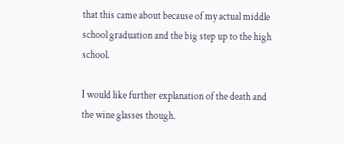that this came about because of my actual middle school graduation and the big step up to the high school.

I would like further explanation of the death and the wine glasses though.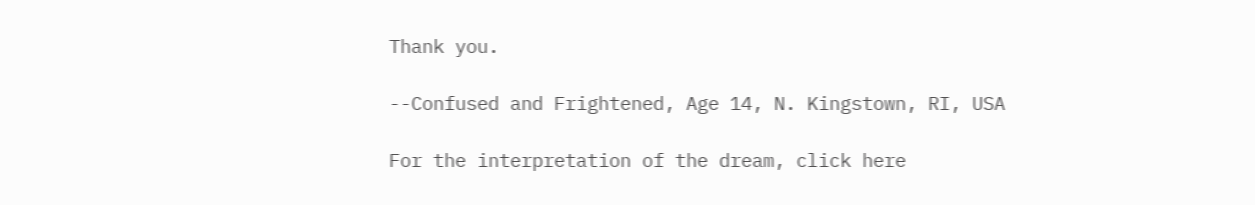Thank you.

--Confused and Frightened, Age 14, N. Kingstown, RI, USA

For the interpretation of the dream, click here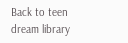Back to teen dream library